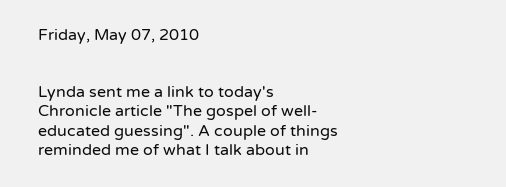Friday, May 07, 2010


Lynda sent me a link to today's Chronicle article "The gospel of well-educated guessing". A couple of things reminded me of what I talk about in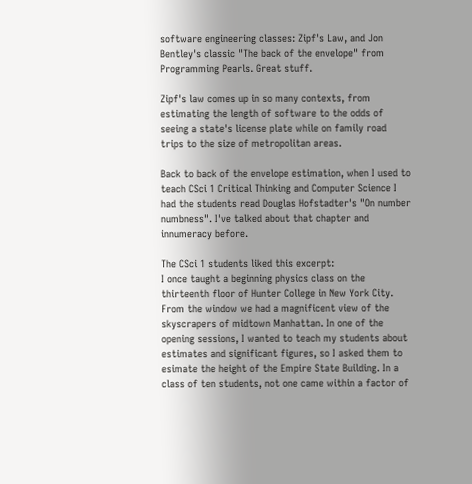software engineering classes: Zipf's Law, and Jon Bentley's classic "The back of the envelope" from Programming Pearls. Great stuff.

Zipf's law comes up in so many contexts, from estimating the length of software to the odds of seeing a state's license plate while on family road trips to the size of metropolitan areas.

Back to back of the envelope estimation, when I used to teach CSci 1 Critical Thinking and Computer Science I had the students read Douglas Hofstadter's "On number numbness". I've talked about that chapter and innumeracy before.

The CSci 1 students liked this excerpt:
I once taught a beginning physics class on the thirteenth floor of Hunter College in New York City. From the window we had a magnificent view of the skyscrapers of midtown Manhattan. In one of the opening sessions, I wanted to teach my students about estimates and significant figures, so I asked them to esimate the height of the Empire State Building. In a class of ten students, not one came within a factor of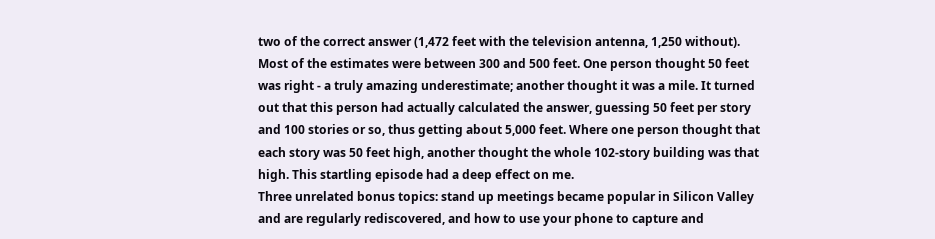two of the correct answer (1,472 feet with the television antenna, 1,250 without). Most of the estimates were between 300 and 500 feet. One person thought 50 feet was right - a truly amazing underestimate; another thought it was a mile. It turned out that this person had actually calculated the answer, guessing 50 feet per story and 100 stories or so, thus getting about 5,000 feet. Where one person thought that each story was 50 feet high, another thought the whole 102-story building was that high. This startling episode had a deep effect on me.
Three unrelated bonus topics: stand up meetings became popular in Silicon Valley and are regularly rediscovered, and how to use your phone to capture and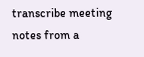transcribe meeting notes from a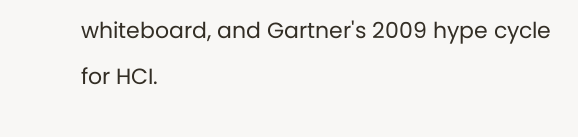whiteboard, and Gartner's 2009 hype cycle for HCI.